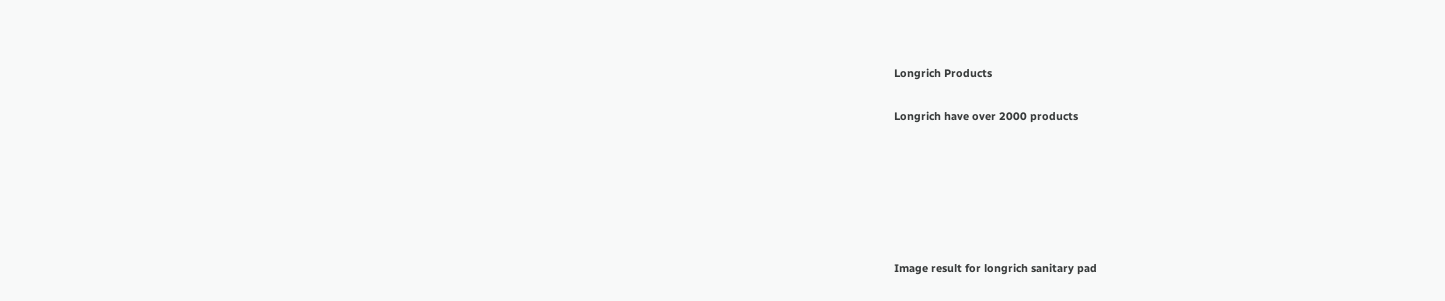Longrich Products

Longrich have over 2000 products






Image result for longrich sanitary pad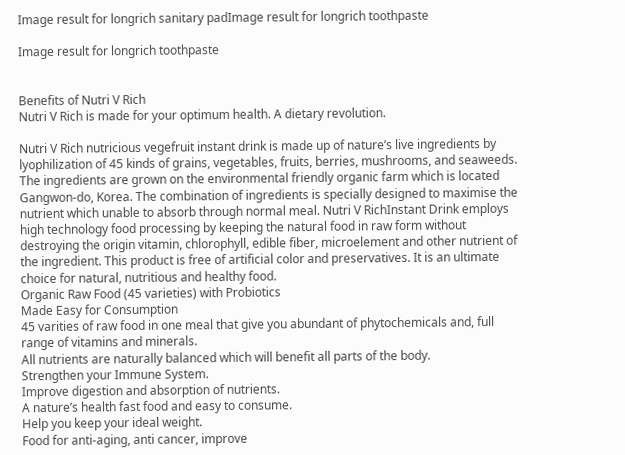Image result for longrich sanitary padImage result for longrich toothpaste

Image result for longrich toothpaste


Benefits of Nutri V Rich
Nutri V Rich is made for your optimum health. A dietary revolution.

Nutri V Rich nutricious vegefruit instant drink is made up of nature’s live ingredients by lyophilization of 45 kinds of grains, vegetables, fruits, berries, mushrooms, and seaweeds. The ingredients are grown on the environmental friendly organic farm which is located Gangwon-do, Korea. The combination of ingredients is specially designed to maximise the nutrient which unable to absorb through normal meal. Nutri V RichInstant Drink employs high technology food processing by keeping the natural food in raw form without destroying the origin vitamin, chlorophyll, edible fiber, microelement and other nutrient of the ingredient. This product is free of artificial color and preservatives. It is an ultimate choice for natural, nutritious and healthy food.
Organic Raw Food (45 varieties) with Probiotics
Made Easy for Consumption
45 varities of raw food in one meal that give you abundant of phytochemicals and, full range of vitamins and minerals.
All nutrients are naturally balanced which will benefit all parts of the body.
Strengthen your Immune System.
Improve digestion and absorption of nutrients.
A nature’s health fast food and easy to consume.
Help you keep your ideal weight.
Food for anti-aging, anti cancer, improve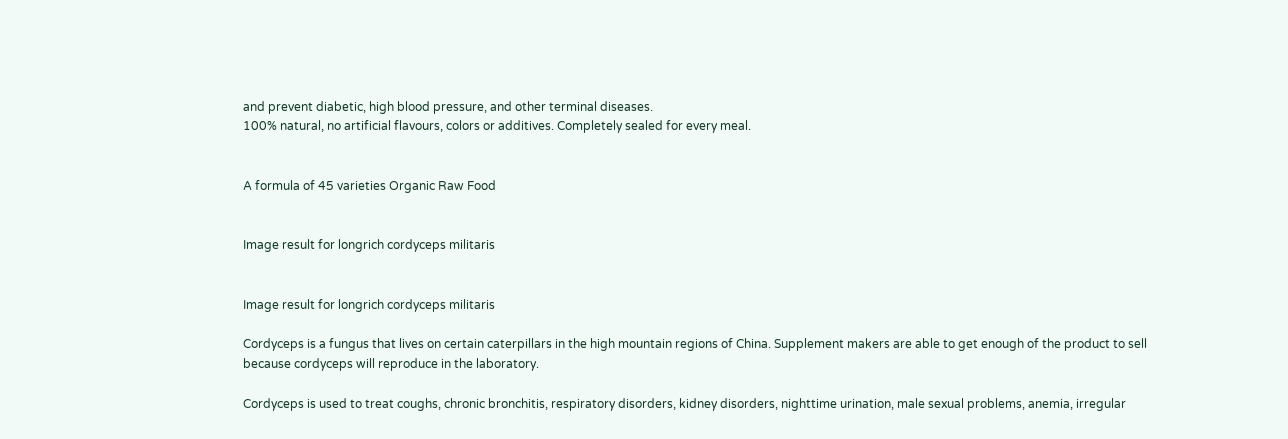and prevent diabetic, high blood pressure, and other terminal diseases.
100% natural, no artificial flavours, colors or additives. Completely sealed for every meal.


A formula of 45 varieties Organic Raw Food


Image result for longrich cordyceps militaris


Image result for longrich cordyceps militaris

Cordyceps is a fungus that lives on certain caterpillars in the high mountain regions of China. Supplement makers are able to get enough of the product to sell because cordyceps will reproduce in the laboratory.

Cordyceps is used to treat coughs, chronic bronchitis, respiratory disorders, kidney disorders, nighttime urination, male sexual problems, anemia, irregular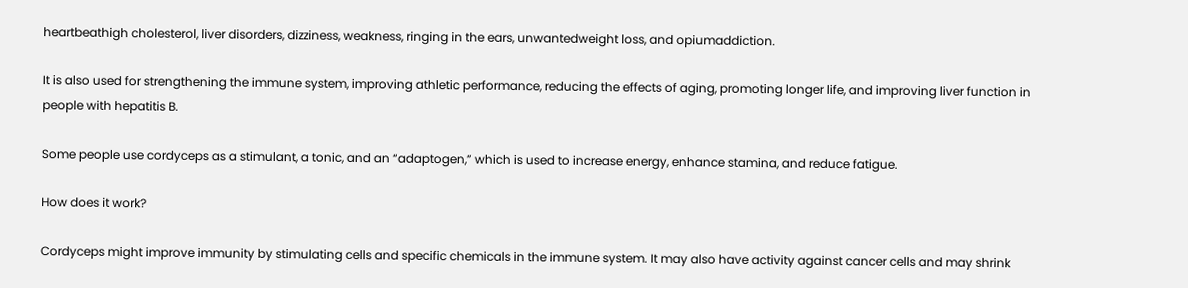heartbeathigh cholesterol, liver disorders, dizziness, weakness, ringing in the ears, unwantedweight loss, and opiumaddiction.

It is also used for strengthening the immune system, improving athletic performance, reducing the effects of aging, promoting longer life, and improving liver function in people with hepatitis B.

Some people use cordyceps as a stimulant, a tonic, and an “adaptogen,” which is used to increase energy, enhance stamina, and reduce fatigue.

How does it work?

Cordyceps might improve immunity by stimulating cells and specific chemicals in the immune system. It may also have activity against cancer cells and may shrink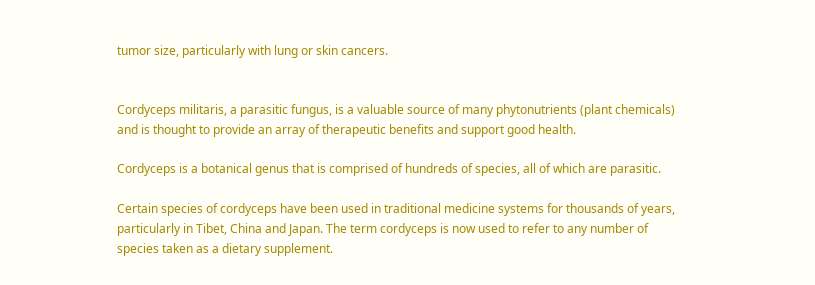tumor size, particularly with lung or skin cancers.


Cordyceps militaris, a parasitic fungus, is a valuable source of many phytonutrients (plant chemicals) and is thought to provide an array of therapeutic benefits and support good health.

Cordyceps is a botanical genus that is comprised of hundreds of species, all of which are parasitic.

Certain species of cordyceps have been used in traditional medicine systems for thousands of years, particularly in Tibet, China and Japan. The term cordyceps is now used to refer to any number of species taken as a dietary supplement.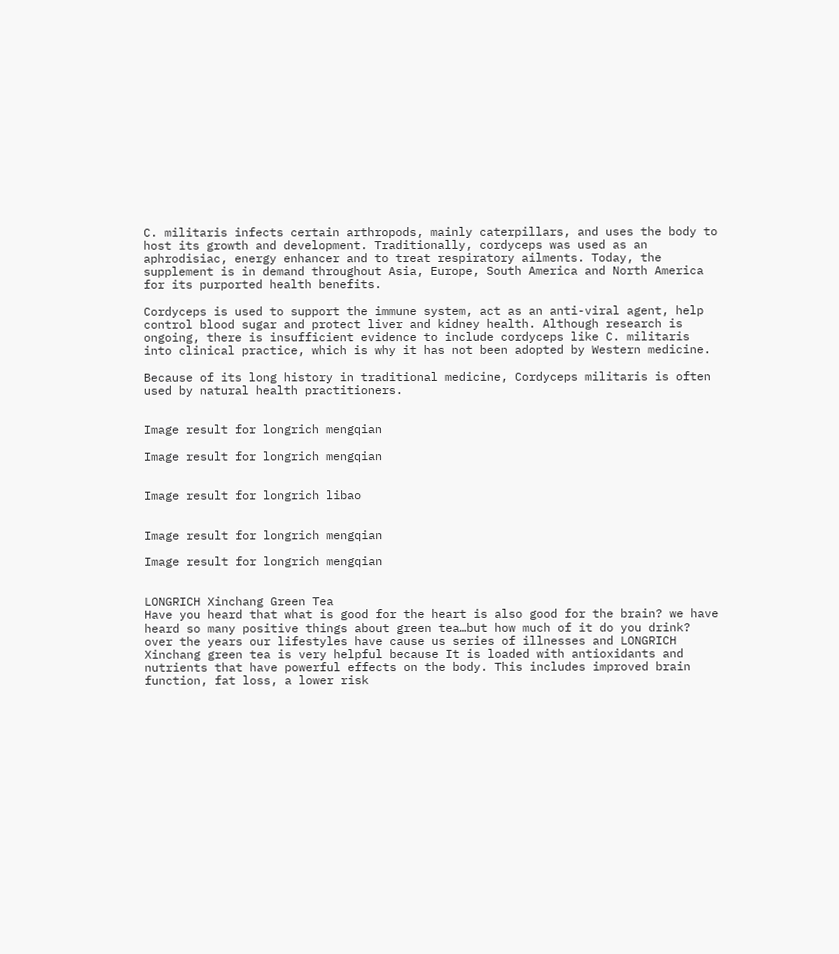C. militaris infects certain arthropods, mainly caterpillars, and uses the body to host its growth and development. Traditionally, cordyceps was used as an aphrodisiac, energy enhancer and to treat respiratory ailments. Today, the supplement is in demand throughout Asia, Europe, South America and North America for its purported health benefits.

Cordyceps is used to support the immune system, act as an anti-viral agent, help control blood sugar and protect liver and kidney health. Although research is ongoing, there is insufficient evidence to include cordyceps like C. militaris into clinical practice, which is why it has not been adopted by Western medicine.

Because of its long history in traditional medicine, Cordyceps militaris is often used by natural health practitioners.


Image result for longrich mengqian

Image result for longrich mengqian


Image result for longrich libao


Image result for longrich mengqian

Image result for longrich mengqian


LONGRICH Xinchang Green Tea
Have you heard that what is good for the heart is also good for the brain? we have heard so many positive things about green tea…but how much of it do you drink? over the years our lifestyles have cause us series of illnesses and LONGRICH Xinchang green tea is very helpful because It is loaded with antioxidants and nutrients that have powerful effects on the body. This includes improved brain function, fat loss, a lower risk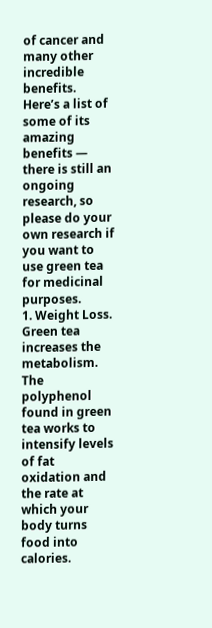of cancer and many other incredible benefits.
Here’s a list of some of its amazing benefits — there is still an ongoing research, so please do your own research if you want to use green tea for medicinal purposes.
1. Weight Loss. Green tea increases the metabolism. The polyphenol found in green tea works to intensify levels of fat oxidation and the rate at which your body turns food into calories.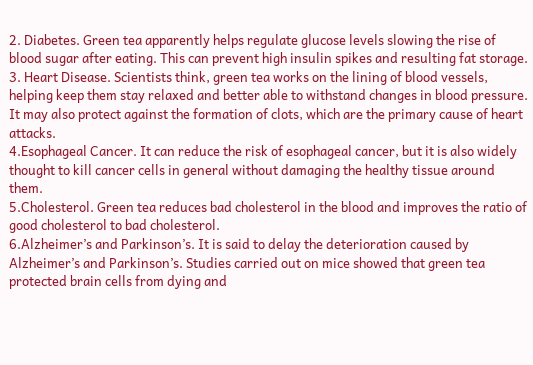2. Diabetes. Green tea apparently helps regulate glucose levels slowing the rise of blood sugar after eating. This can prevent high insulin spikes and resulting fat storage.
3. Heart Disease. Scientists think, green tea works on the lining of blood vessels, helping keep them stay relaxed and better able to withstand changes in blood pressure. It may also protect against the formation of clots, which are the primary cause of heart attacks.
4.Esophageal Cancer. It can reduce the risk of esophageal cancer, but it is also widely thought to kill cancer cells in general without damaging the healthy tissue around them.
5.Cholesterol. Green tea reduces bad cholesterol in the blood and improves the ratio of good cholesterol to bad cholesterol.
6.Alzheimer’s and Parkinson’s. It is said to delay the deterioration caused by Alzheimer’s and Parkinson’s. Studies carried out on mice showed that green tea protected brain cells from dying and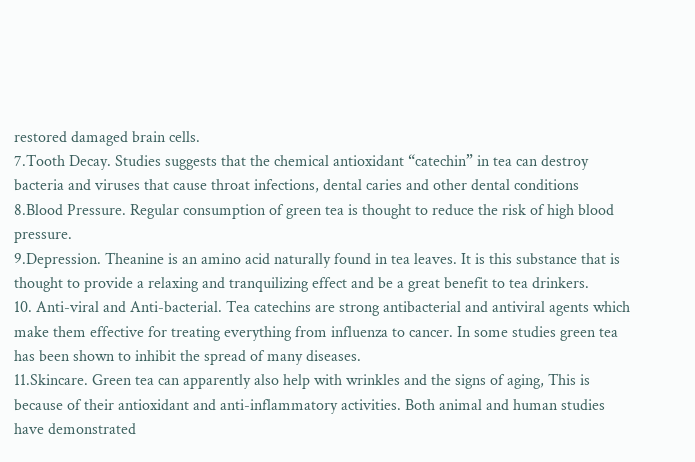restored damaged brain cells.
7.Tooth Decay. Studies suggests that the chemical antioxidant “catechin” in tea can destroy bacteria and viruses that cause throat infections, dental caries and other dental conditions
8.Blood Pressure. Regular consumption of green tea is thought to reduce the risk of high blood pressure.
9.Depression. Theanine is an amino acid naturally found in tea leaves. It is this substance that is thought to provide a relaxing and tranquilizing effect and be a great benefit to tea drinkers.
10. Anti-viral and Anti-bacterial. Tea catechins are strong antibacterial and antiviral agents which make them effective for treating everything from influenza to cancer. In some studies green tea has been shown to inhibit the spread of many diseases.
11.Skincare. Green tea can apparently also help with wrinkles and the signs of aging, This is because of their antioxidant and anti-inflammatory activities. Both animal and human studies have demonstrated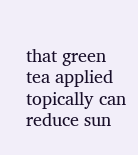that green tea applied topically can reduce sun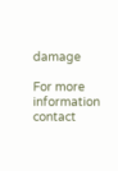damage

For more information contact